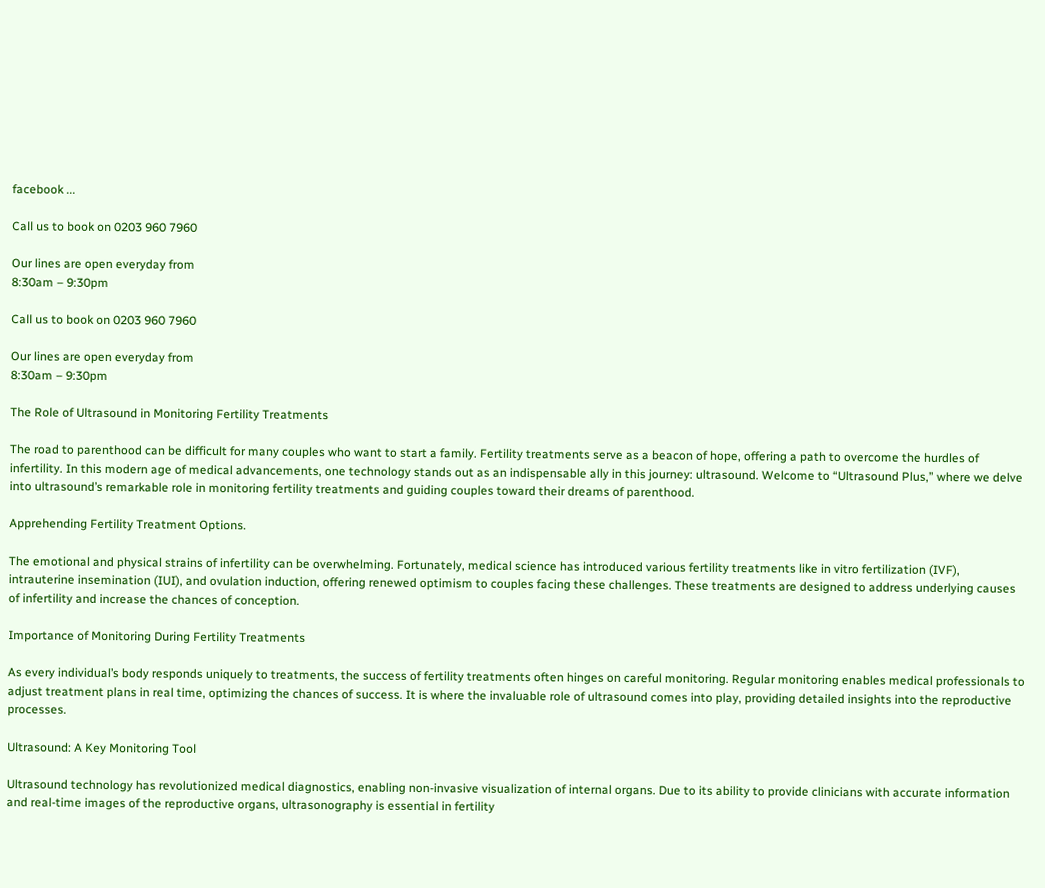facebook ...

Call us to book on 0203 960 7960

Our lines are open everyday from
8:30am – 9:30pm

Call us to book on 0203 960 7960

Our lines are open everyday from
8:30am – 9:30pm

The Role of Ultrasound in Monitoring Fertility Treatments

The road to parenthood can be difficult for many couples who want to start a family. Fertility treatments serve as a beacon of hope, offering a path to overcome the hurdles of infertility. In this modern age of medical advancements, one technology stands out as an indispensable ally in this journey: ultrasound. Welcome to “Ultrasound Plus,” where we delve into ultrasound’s remarkable role in monitoring fertility treatments and guiding couples toward their dreams of parenthood.

Apprehending Fertility Treatment Options.

The emotional and physical strains of infertility can be overwhelming. Fortunately, medical science has introduced various fertility treatments like in vitro fertilization (IVF), intrauterine insemination (IUI), and ovulation induction, offering renewed optimism to couples facing these challenges. These treatments are designed to address underlying causes of infertility and increase the chances of conception.

Importance of Monitoring During Fertility Treatments

As every individual’s body responds uniquely to treatments, the success of fertility treatments often hinges on careful monitoring. Regular monitoring enables medical professionals to adjust treatment plans in real time, optimizing the chances of success. It is where the invaluable role of ultrasound comes into play, providing detailed insights into the reproductive processes.

Ultrasound: A Key Monitoring Tool

Ultrasound technology has revolutionized medical diagnostics, enabling non-invasive visualization of internal organs. Due to its ability to provide clinicians with accurate information and real-time images of the reproductive organs, ultrasonography is essential in fertility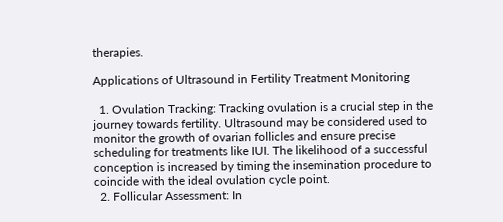therapies.

Applications of Ultrasound in Fertility Treatment Monitoring

  1. Ovulation Tracking: Tracking ovulation is a crucial step in the journey towards fertility. Ultrasound may be considered used to monitor the growth of ovarian follicles and ensure precise scheduling for treatments like IUI. The likelihood of a successful conception is increased by timing the insemination procedure to coincide with the ideal ovulation cycle point.
  2. Follicular Assessment: In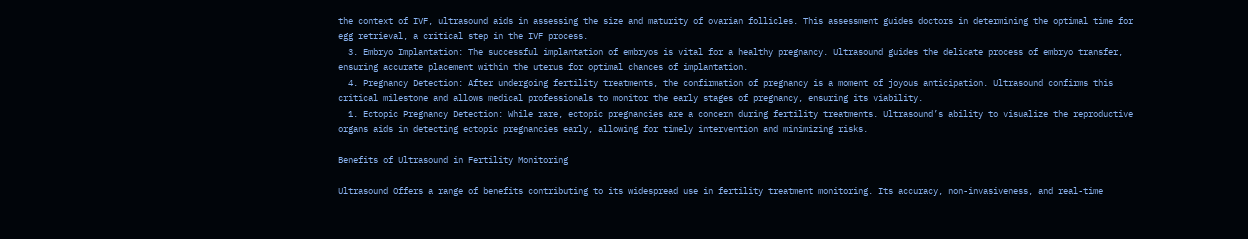the context of IVF, ultrasound aids in assessing the size and maturity of ovarian follicles. This assessment guides doctors in determining the optimal time for egg retrieval, a critical step in the IVF process.
  3. Embryo Implantation: The successful implantation of embryos is vital for a healthy pregnancy. Ultrasound guides the delicate process of embryo transfer, ensuring accurate placement within the uterus for optimal chances of implantation.
  4. Pregnancy Detection: After undergoing fertility treatments, the confirmation of pregnancy is a moment of joyous anticipation. Ultrasound confirms this critical milestone and allows medical professionals to monitor the early stages of pregnancy, ensuring its viability.
  1. Ectopic Pregnancy Detection: While rare, ectopic pregnancies are a concern during fertility treatments. Ultrasound’s ability to visualize the reproductive organs aids in detecting ectopic pregnancies early, allowing for timely intervention and minimizing risks.

Benefits of Ultrasound in Fertility Monitoring

Ultrasound Offers a range of benefits contributing to its widespread use in fertility treatment monitoring. Its accuracy, non-invasiveness, and real-time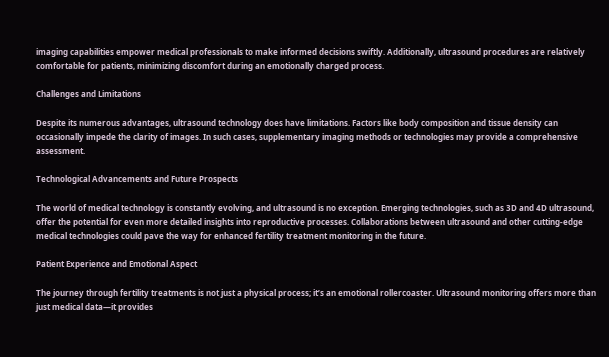imaging capabilities empower medical professionals to make informed decisions swiftly. Additionally, ultrasound procedures are relatively comfortable for patients, minimizing discomfort during an emotionally charged process.

Challenges and Limitations

Despite its numerous advantages, ultrasound technology does have limitations. Factors like body composition and tissue density can occasionally impede the clarity of images. In such cases, supplementary imaging methods or technologies may provide a comprehensive assessment.

Technological Advancements and Future Prospects

The world of medical technology is constantly evolving, and ultrasound is no exception. Emerging technologies, such as 3D and 4D ultrasound, offer the potential for even more detailed insights into reproductive processes. Collaborations between ultrasound and other cutting-edge medical technologies could pave the way for enhanced fertility treatment monitoring in the future.

Patient Experience and Emotional Aspect

The journey through fertility treatments is not just a physical process; it’s an emotional rollercoaster. Ultrasound monitoring offers more than just medical data—it provides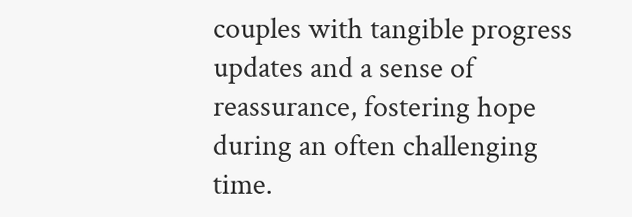couples with tangible progress updates and a sense of reassurance, fostering hope during an often challenging time.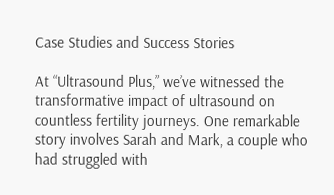Case Studies and Success Stories

At “Ultrasound Plus,” we’ve witnessed the transformative impact of ultrasound on countless fertility journeys. One remarkable story involves Sarah and Mark, a couple who had struggled with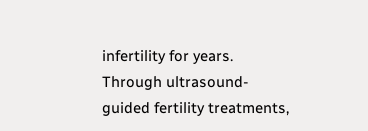infertility for years. Through ultrasound-guided fertility treatments,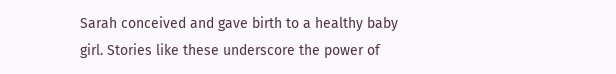Sarah conceived and gave birth to a healthy baby girl. Stories like these underscore the power of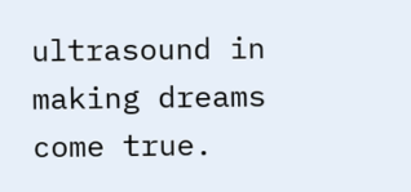ultrasound in making dreams come true.